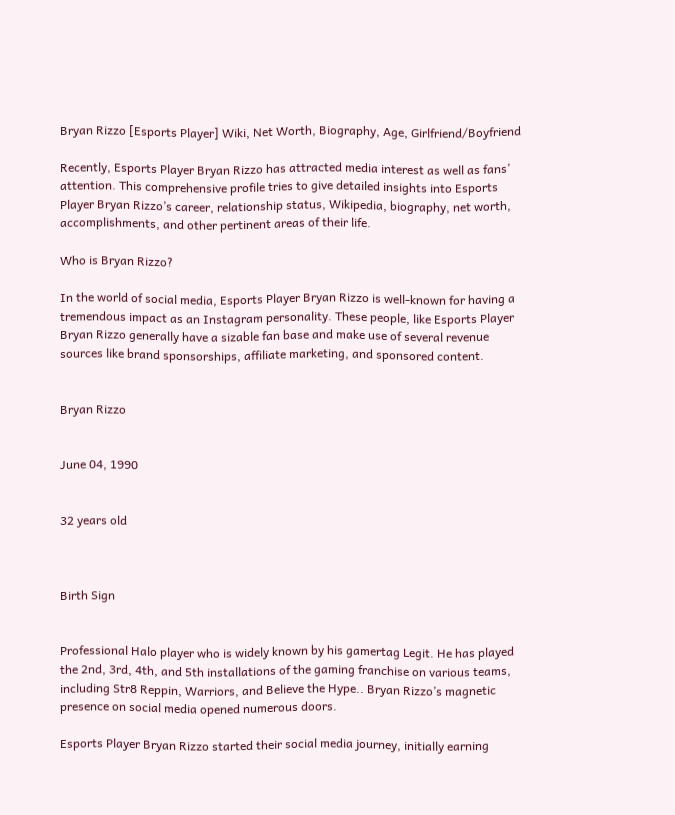Bryan Rizzo [Esports Player] Wiki, Net Worth, Biography, Age, Girlfriend/Boyfriend

Recently, Esports Player Bryan Rizzo has attracted media interest as well as fans’ attention. This comprehensive profile tries to give detailed insights into Esports Player Bryan Rizzo’s career, relationship status, Wikipedia, biography, net worth, accomplishments, and other pertinent areas of their life.

Who is Bryan Rizzo?

In the world of social media, Esports Player Bryan Rizzo is well-known for having a tremendous impact as an Instagram personality. These people, like Esports Player Bryan Rizzo generally have a sizable fan base and make use of several revenue sources like brand sponsorships, affiliate marketing, and sponsored content.


Bryan Rizzo


June 04, 1990


32 years old



Birth Sign


Professional Halo player who is widely known by his gamertag Legit. He has played the 2nd, 3rd, 4th, and 5th installations of the gaming franchise on various teams, including Str8 Reppin, Warriors, and Believe the Hype.. Bryan Rizzo’s magnetic presence on social media opened numerous doors.

Esports Player Bryan Rizzo started their social media journey, initially earning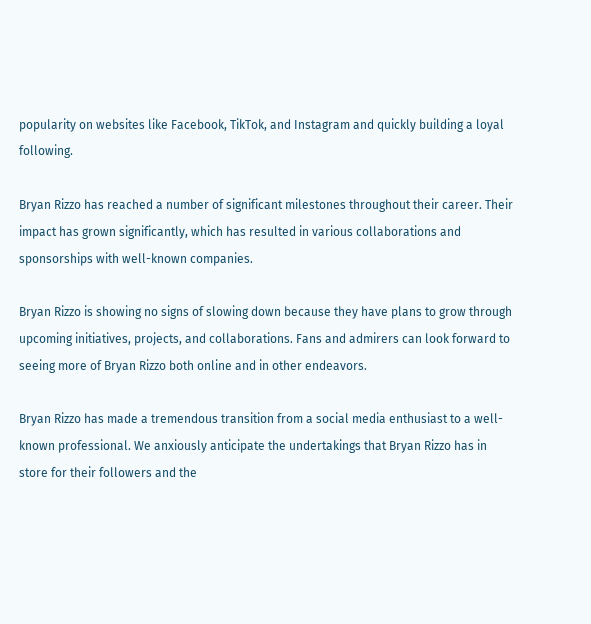popularity on websites like Facebook, TikTok, and Instagram and quickly building a loyal following.

Bryan Rizzo has reached a number of significant milestones throughout their career. Their impact has grown significantly, which has resulted in various collaborations and sponsorships with well-known companies.

Bryan Rizzo is showing no signs of slowing down because they have plans to grow through upcoming initiatives, projects, and collaborations. Fans and admirers can look forward to seeing more of Bryan Rizzo both online and in other endeavors.

Bryan Rizzo has made a tremendous transition from a social media enthusiast to a well-known professional. We anxiously anticipate the undertakings that Bryan Rizzo has in store for their followers and the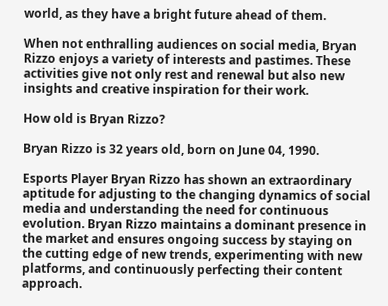world, as they have a bright future ahead of them.

When not enthralling audiences on social media, Bryan Rizzo enjoys a variety of interests and pastimes. These activities give not only rest and renewal but also new insights and creative inspiration for their work.

How old is Bryan Rizzo?

Bryan Rizzo is 32 years old, born on June 04, 1990.

Esports Player Bryan Rizzo has shown an extraordinary aptitude for adjusting to the changing dynamics of social media and understanding the need for continuous evolution. Bryan Rizzo maintains a dominant presence in the market and ensures ongoing success by staying on the cutting edge of new trends, experimenting with new platforms, and continuously perfecting their content approach.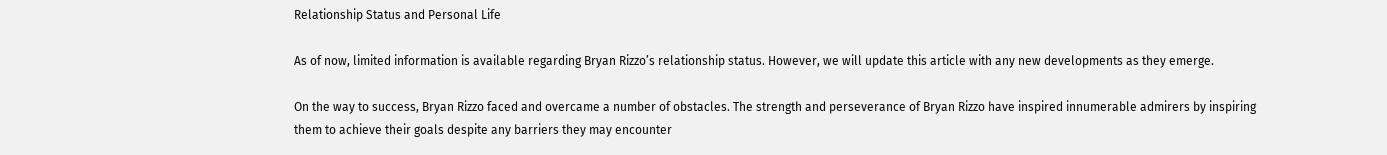Relationship Status and Personal Life

As of now, limited information is available regarding Bryan Rizzo’s relationship status. However, we will update this article with any new developments as they emerge.

On the way to success, Bryan Rizzo faced and overcame a number of obstacles. The strength and perseverance of Bryan Rizzo have inspired innumerable admirers by inspiring them to achieve their goals despite any barriers they may encounter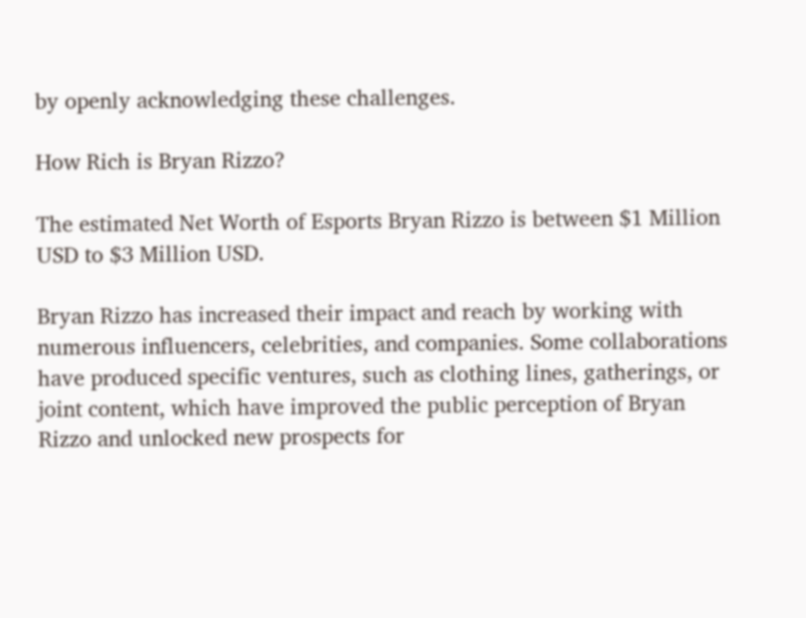by openly acknowledging these challenges.

How Rich is Bryan Rizzo?

The estimated Net Worth of Esports Bryan Rizzo is between $1 Million USD to $3 Million USD.

Bryan Rizzo has increased their impact and reach by working with numerous influencers, celebrities, and companies. Some collaborations have produced specific ventures, such as clothing lines, gatherings, or joint content, which have improved the public perception of Bryan Rizzo and unlocked new prospects for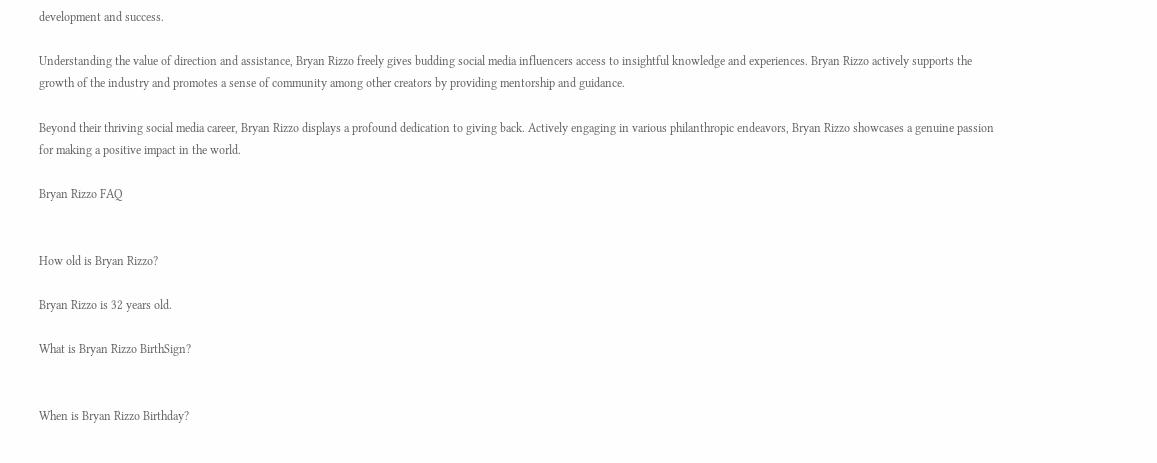development and success.

Understanding the value of direction and assistance, Bryan Rizzo freely gives budding social media influencers access to insightful knowledge and experiences. Bryan Rizzo actively supports the growth of the industry and promotes a sense of community among other creators by providing mentorship and guidance.

Beyond their thriving social media career, Bryan Rizzo displays a profound dedication to giving back. Actively engaging in various philanthropic endeavors, Bryan Rizzo showcases a genuine passion for making a positive impact in the world.

Bryan Rizzo FAQ


How old is Bryan Rizzo?

Bryan Rizzo is 32 years old.

What is Bryan Rizzo BirthSign?


When is Bryan Rizzo Birthday?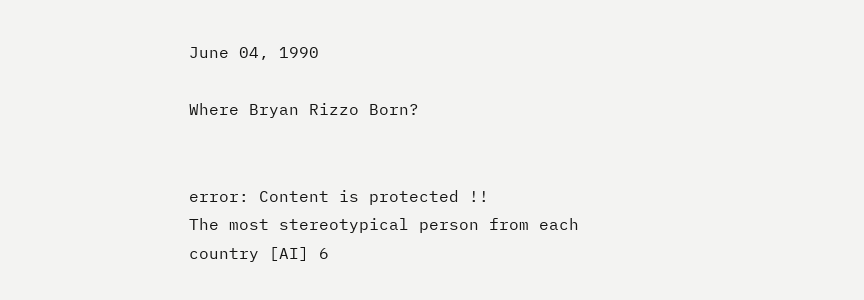June 04, 1990

Where Bryan Rizzo Born?


error: Content is protected !!
The most stereotypical person from each country [AI] 6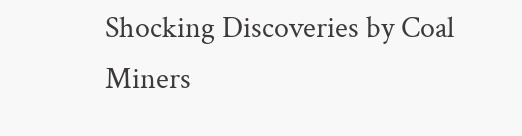Shocking Discoveries by Coal Miners